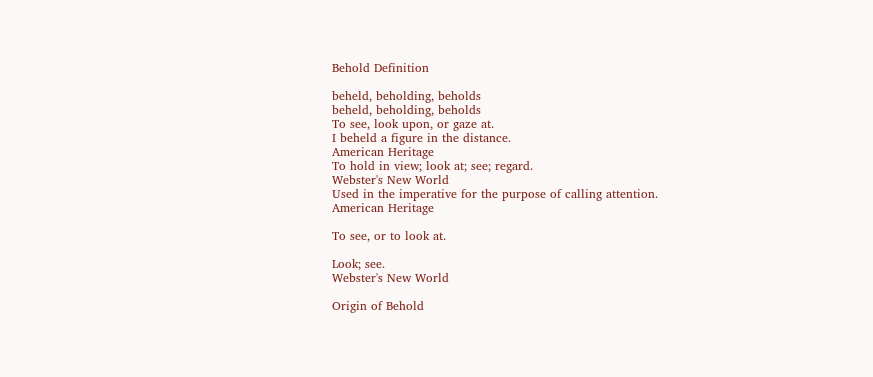Behold Definition

beheld, beholding, beholds
beheld, beholding, beholds
To see, look upon, or gaze at.
I beheld a figure in the distance.
American Heritage
To hold in view; look at; see; regard.
Webster's New World
Used in the imperative for the purpose of calling attention.
American Heritage

To see, or to look at.

Look; see.
Webster's New World

Origin of Behold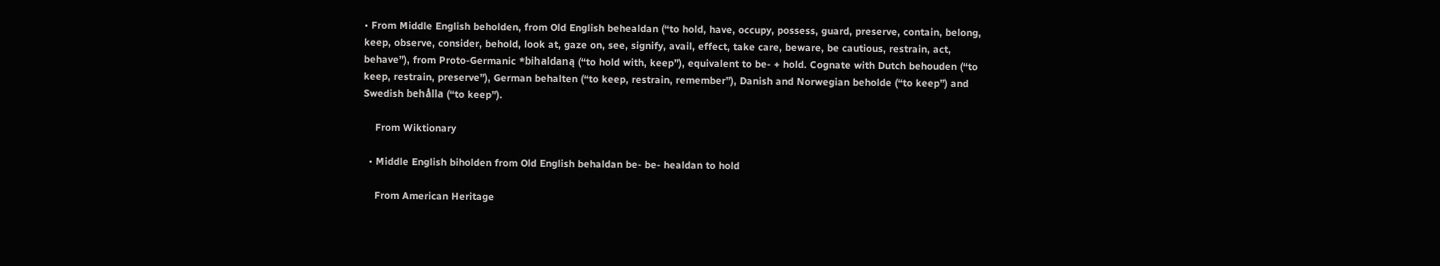• From Middle English beholden, from Old English behealdan (“to hold, have, occupy, possess, guard, preserve, contain, belong, keep, observe, consider, behold, look at, gaze on, see, signify, avail, effect, take care, beware, be cautious, restrain, act, behave”), from Proto-Germanic *bihaldaną (“to hold with, keep”), equivalent to be- + hold. Cognate with Dutch behouden (“to keep, restrain, preserve”), German behalten (“to keep, restrain, remember”), Danish and Norwegian beholde (“to keep”) and Swedish behålla (“to keep”).

    From Wiktionary

  • Middle English biholden from Old English behaldan be- be- healdan to hold

    From American Heritage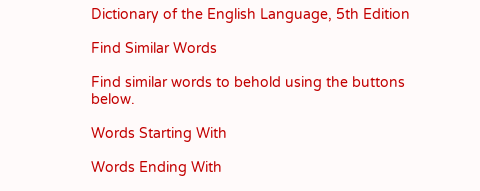Dictionary of the English Language, 5th Edition

Find Similar Words

Find similar words to behold using the buttons below.

Words Starting With

Words Ending With